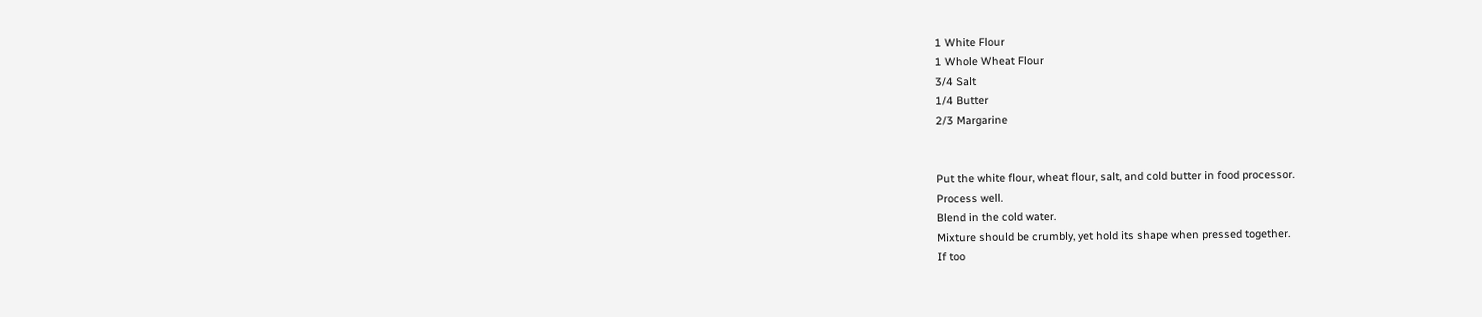1 White Flour
1 Whole Wheat Flour
3/4 Salt
1/4 Butter
2/3 Margarine


Put the white flour, wheat flour, salt, and cold butter in food processor.
Process well.
Blend in the cold water.
Mixture should be crumbly, yet hold its shape when pressed together.
If too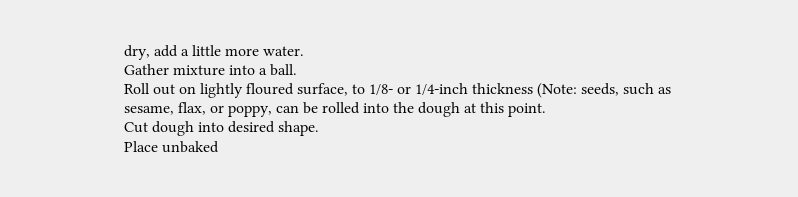dry, add a little more water.
Gather mixture into a ball.
Roll out on lightly floured surface, to 1/8- or 1/4-inch thickness (Note: seeds, such as sesame, flax, or poppy, can be rolled into the dough at this point.
Cut dough into desired shape.
Place unbaked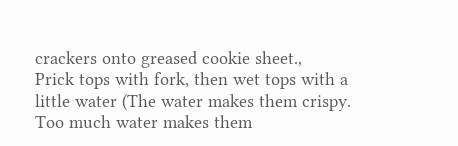crackers onto greased cookie sheet.,
Prick tops with fork, then wet tops with a little water (The water makes them crispy. Too much water makes them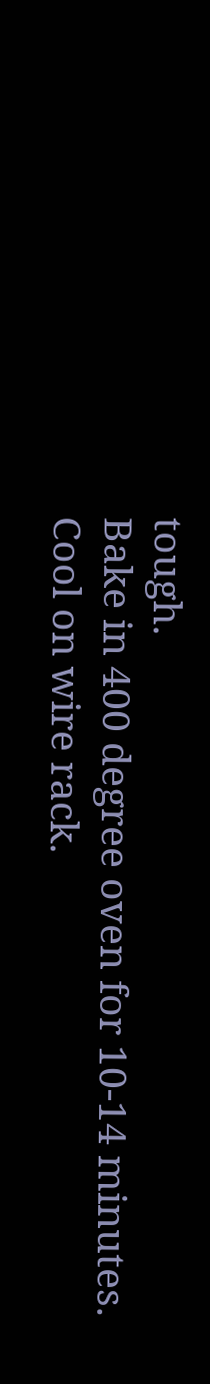tough.
Bake in 400 degree oven for 10-14 minutes.
Cool on wire rack.